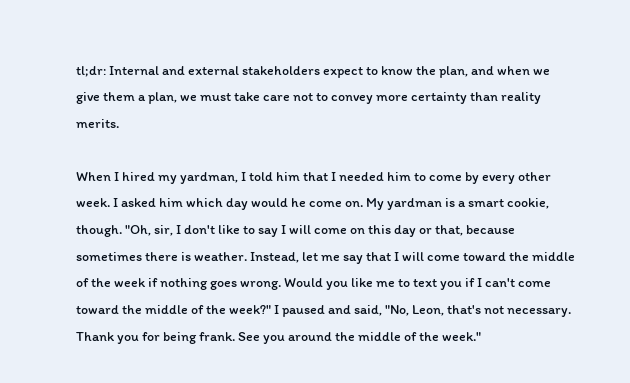tl;dr: Internal and external stakeholders expect to know the plan, and when we give them a plan, we must take care not to convey more certainty than reality merits.

When I hired my yardman, I told him that I needed him to come by every other week. I asked him which day would he come on. My yardman is a smart cookie, though. "Oh, sir, I don't like to say I will come on this day or that, because sometimes there is weather. Instead, let me say that I will come toward the middle of the week if nothing goes wrong. Would you like me to text you if I can't come toward the middle of the week?" I paused and said, "No, Leon, that's not necessary. Thank you for being frank. See you around the middle of the week."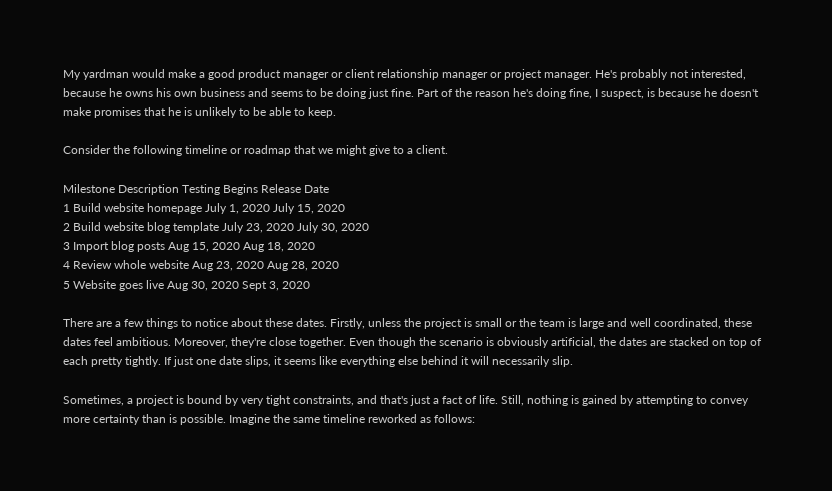My yardman would make a good product manager or client relationship manager or project manager. He's probably not interested, because he owns his own business and seems to be doing just fine. Part of the reason he's doing fine, I suspect, is because he doesn't make promises that he is unlikely to be able to keep.

Consider the following timeline or roadmap that we might give to a client.

Milestone Description Testing Begins Release Date
1 Build website homepage July 1, 2020 July 15, 2020
2 Build website blog template July 23, 2020 July 30, 2020
3 Import blog posts Aug 15, 2020 Aug 18, 2020
4 Review whole website Aug 23, 2020 Aug 28, 2020
5 Website goes live Aug 30, 2020 Sept 3, 2020

There are a few things to notice about these dates. Firstly, unless the project is small or the team is large and well coordinated, these dates feel ambitious. Moreover, they're close together. Even though the scenario is obviously artificial, the dates are stacked on top of each pretty tightly. If just one date slips, it seems like everything else behind it will necessarily slip.

Sometimes, a project is bound by very tight constraints, and that's just a fact of life. Still, nothing is gained by attempting to convey more certainty than is possible. Imagine the same timeline reworked as follows: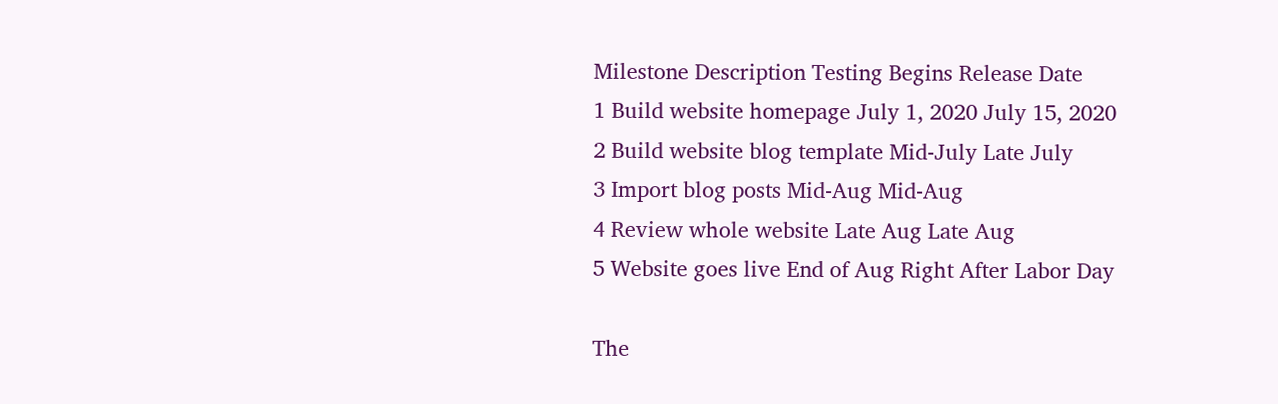Milestone Description Testing Begins Release Date
1 Build website homepage July 1, 2020 July 15, 2020
2 Build website blog template Mid-July Late July
3 Import blog posts Mid-Aug Mid-Aug
4 Review whole website Late Aug Late Aug
5 Website goes live End of Aug Right After Labor Day

The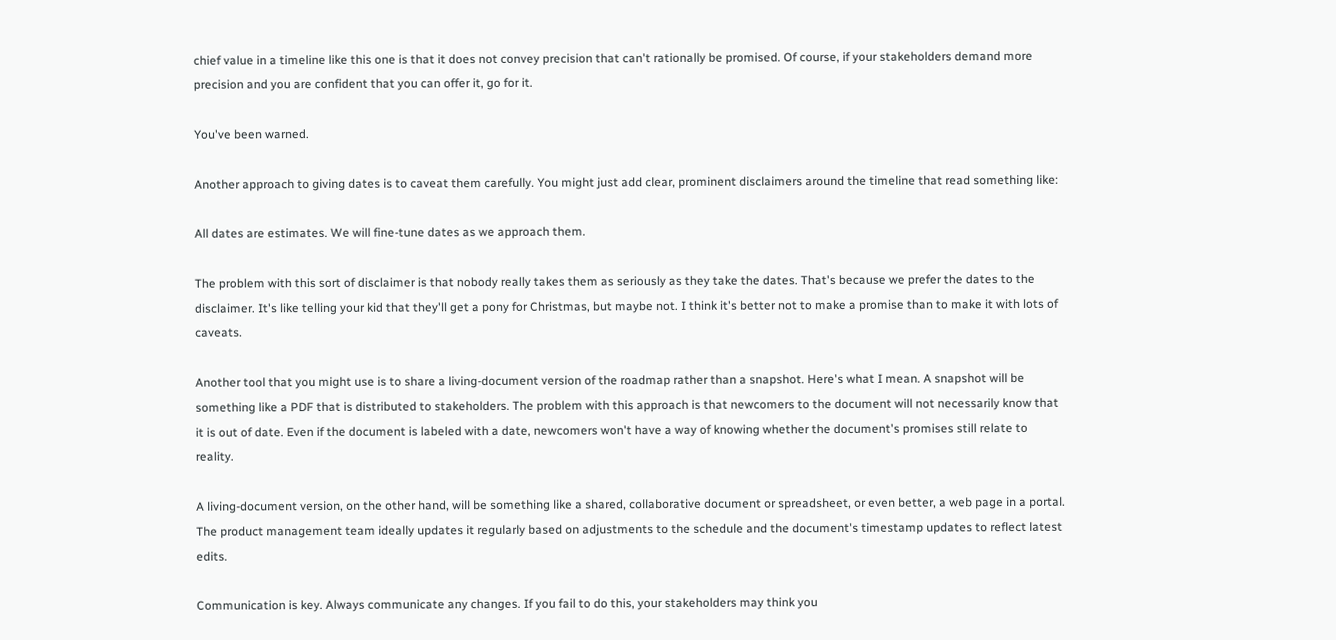chief value in a timeline like this one is that it does not convey precision that can't rationally be promised. Of course, if your stakeholders demand more precision and you are confident that you can offer it, go for it.

You've been warned.

Another approach to giving dates is to caveat them carefully. You might just add clear, prominent disclaimers around the timeline that read something like:

All dates are estimates. We will fine-tune dates as we approach them.

The problem with this sort of disclaimer is that nobody really takes them as seriously as they take the dates. That's because we prefer the dates to the disclaimer. It's like telling your kid that they'll get a pony for Christmas, but maybe not. I think it's better not to make a promise than to make it with lots of caveats.

Another tool that you might use is to share a living-document version of the roadmap rather than a snapshot. Here's what I mean. A snapshot will be something like a PDF that is distributed to stakeholders. The problem with this approach is that newcomers to the document will not necessarily know that it is out of date. Even if the document is labeled with a date, newcomers won't have a way of knowing whether the document's promises still relate to reality.

A living-document version, on the other hand, will be something like a shared, collaborative document or spreadsheet, or even better, a web page in a portal. The product management team ideally updates it regularly based on adjustments to the schedule and the document's timestamp updates to reflect latest edits.

Communication is key. Always communicate any changes. If you fail to do this, your stakeholders may think you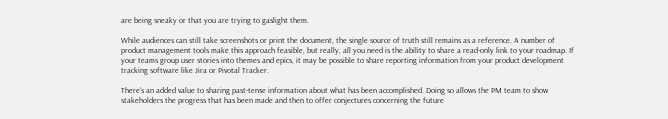are being sneaky or that you are trying to gaslight them.

While audiences can still take screenshots or print the document, the single source of truth still remains as a reference. A number of product management tools make this approach feasible, but really, all you need is the ability to share a read-only link to your roadmap. If your teams group user stories into themes and epics, it may be possible to share reporting information from your product development tracking software like Jira or Pivotal Tracker.

There's an added value to sharing past-tense information about what has been accomplished. Doing so allows the PM team to show stakeholders the progress that has been made and then to offer conjectures concerning the future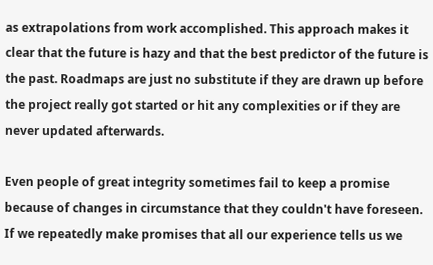as extrapolations from work accomplished. This approach makes it clear that the future is hazy and that the best predictor of the future is the past. Roadmaps are just no substitute if they are drawn up before the project really got started or hit any complexities or if they are never updated afterwards.

Even people of great integrity sometimes fail to keep a promise because of changes in circumstance that they couldn't have foreseen. If we repeatedly make promises that all our experience tells us we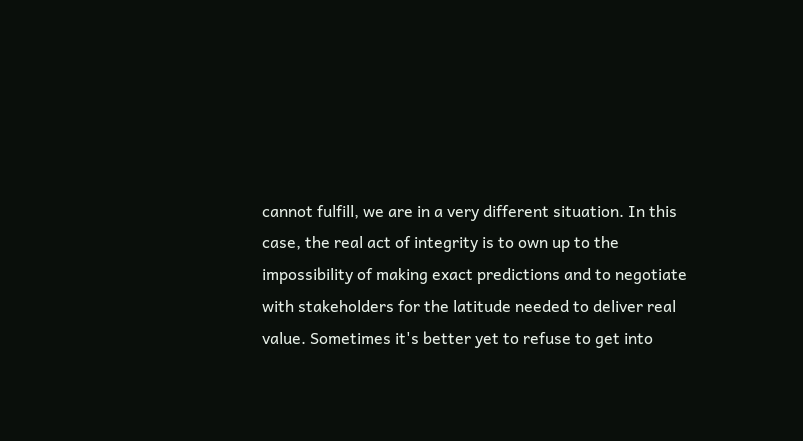cannot fulfill, we are in a very different situation. In this case, the real act of integrity is to own up to the impossibility of making exact predictions and to negotiate with stakeholders for the latitude needed to deliver real value. Sometimes it's better yet to refuse to get into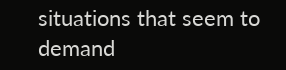situations that seem to demand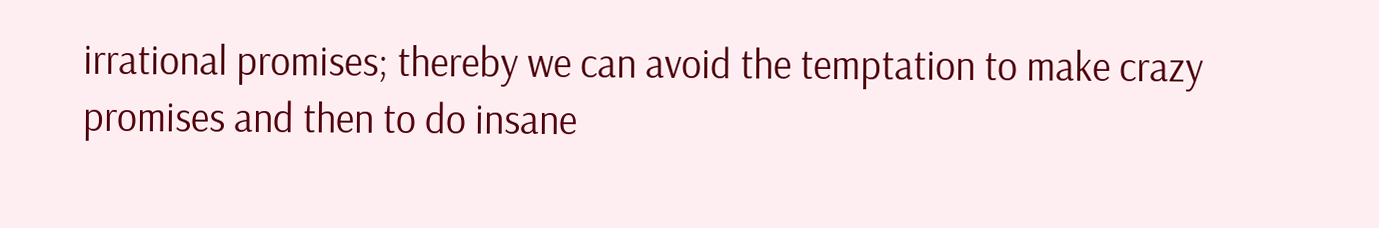irrational promises; thereby we can avoid the temptation to make crazy promises and then to do insane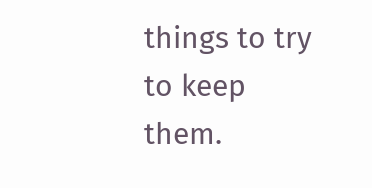things to try to keep them.